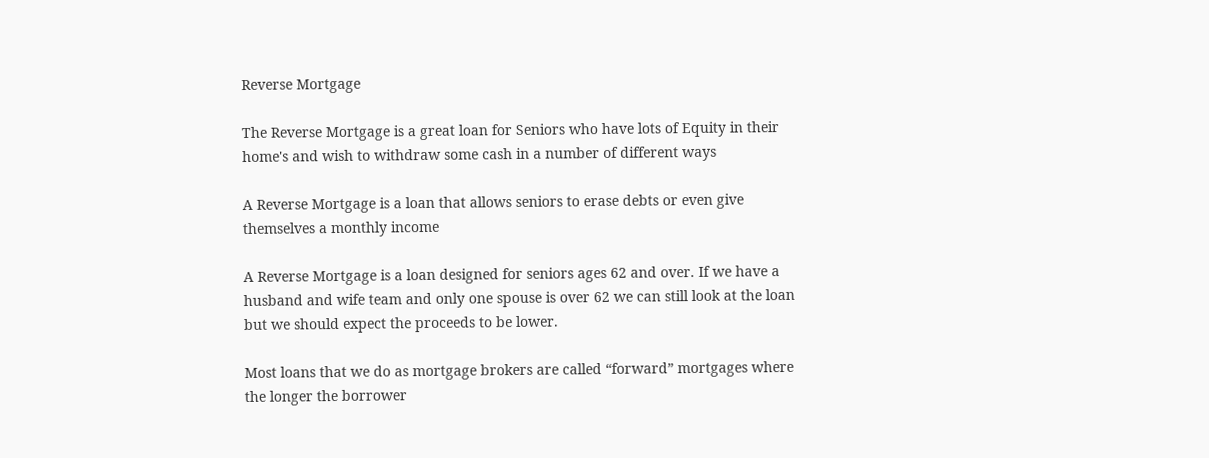Reverse Mortgage

The Reverse Mortgage is a great loan for Seniors who have lots of Equity in their home's and wish to withdraw some cash in a number of different ways

A Reverse Mortgage is a loan that allows seniors to erase debts or even give themselves a monthly income

A Reverse Mortgage is a loan designed for seniors ages 62 and over. If we have a husband and wife team and only one spouse is over 62 we can still look at the loan but we should expect the proceeds to be lower.

Most loans that we do as mortgage brokers are called “forward” mortgages where the longer the borrower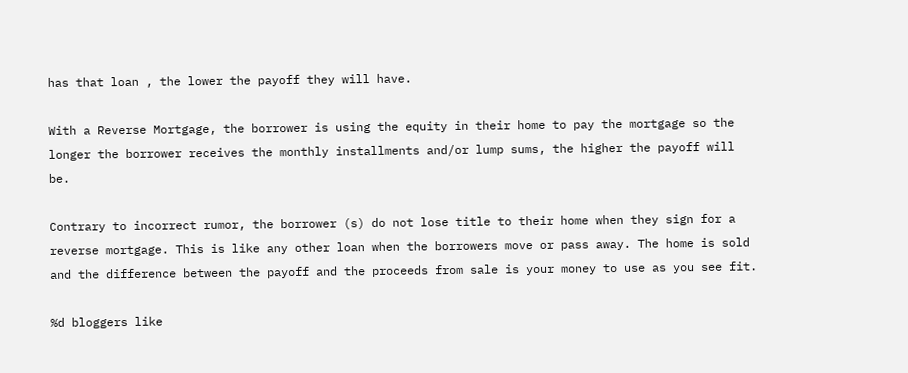has that loan , the lower the payoff they will have.

With a Reverse Mortgage, the borrower is using the equity in their home to pay the mortgage so the longer the borrower receives the monthly installments and/or lump sums, the higher the payoff will be.

Contrary to incorrect rumor, the borrower (s) do not lose title to their home when they sign for a reverse mortgage. This is like any other loan when the borrowers move or pass away. The home is sold and the difference between the payoff and the proceeds from sale is your money to use as you see fit.

%d bloggers like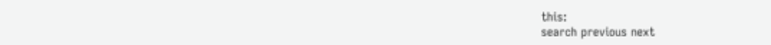this:
search previous next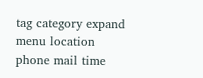tag category expand menu location phone mail time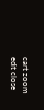cart zoom edit close